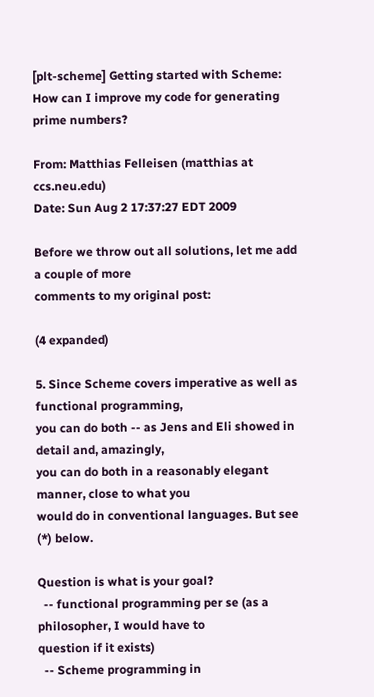[plt-scheme] Getting started with Scheme: How can I improve my code for generating prime numbers?

From: Matthias Felleisen (matthias at ccs.neu.edu)
Date: Sun Aug 2 17:37:27 EDT 2009

Before we throw out all solutions, let me add a couple of more
comments to my original post:

(4 expanded)

5. Since Scheme covers imperative as well as functional programming,
you can do both -- as Jens and Eli showed in detail and, amazingly,
you can do both in a reasonably elegant manner, close to what you
would do in conventional languages. But see (*) below.

Question is what is your goal?
  -- functional programming per se (as a philosopher, I would have to
question if it exists)
  -- Scheme programming in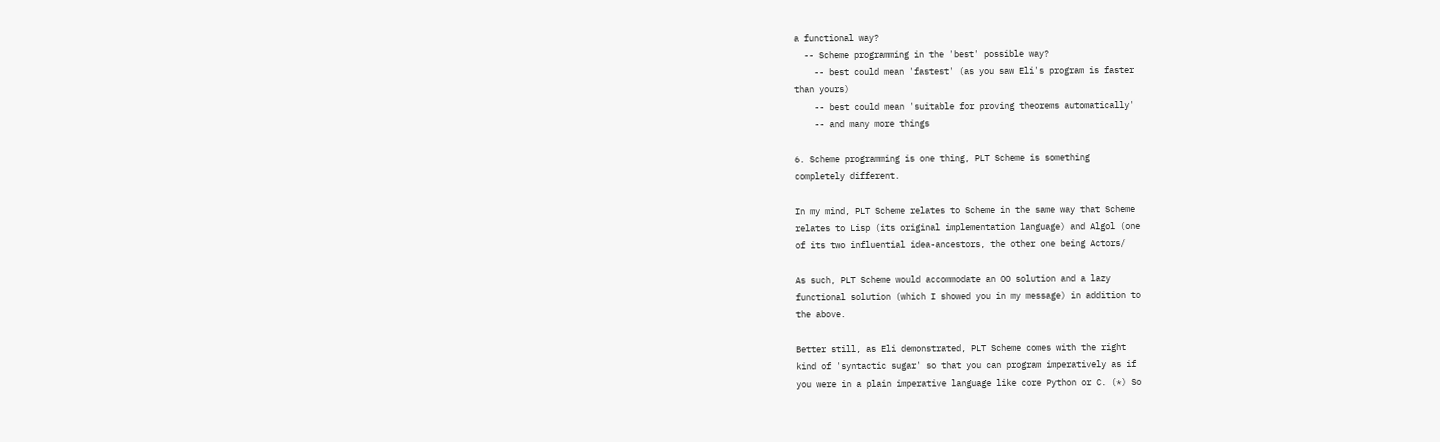a functional way?
  -- Scheme programming in the 'best' possible way?
    -- best could mean 'fastest' (as you saw Eli's program is faster
than yours)
    -- best could mean 'suitable for proving theorems automatically'
    -- and many more things

6. Scheme programming is one thing, PLT Scheme is something
completely different.

In my mind, PLT Scheme relates to Scheme in the same way that Scheme
relates to Lisp (its original implementation language) and Algol (one
of its two influential idea-ancestors, the other one being Actors/

As such, PLT Scheme would accommodate an OO solution and a lazy
functional solution (which I showed you in my message) in addition to
the above.

Better still, as Eli demonstrated, PLT Scheme comes with the right
kind of 'syntactic sugar' so that you can program imperatively as if
you were in a plain imperative language like core Python or C. (*) So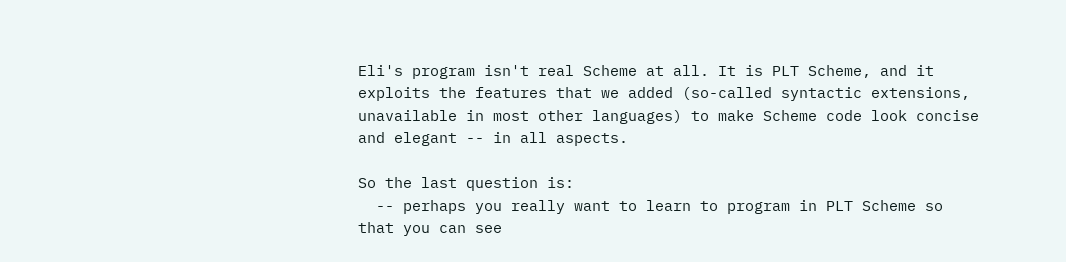Eli's program isn't real Scheme at all. It is PLT Scheme, and it
exploits the features that we added (so-called syntactic extensions,
unavailable in most other languages) to make Scheme code look concise
and elegant -- in all aspects.

So the last question is:
  -- perhaps you really want to learn to program in PLT Scheme so
that you can see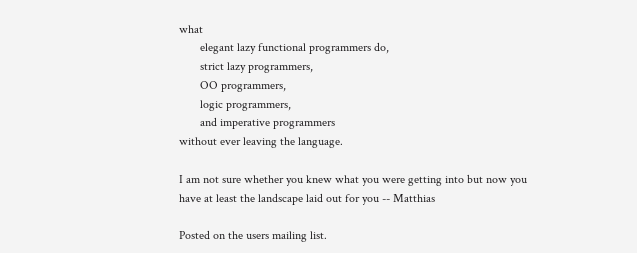what
       elegant lazy functional programmers do,
       strict lazy programmers,
       OO programmers,
       logic programmers,
       and imperative programmers
without ever leaving the language.

I am not sure whether you knew what you were getting into but now you
have at least the landscape laid out for you -- Matthias

Posted on the users mailing list.